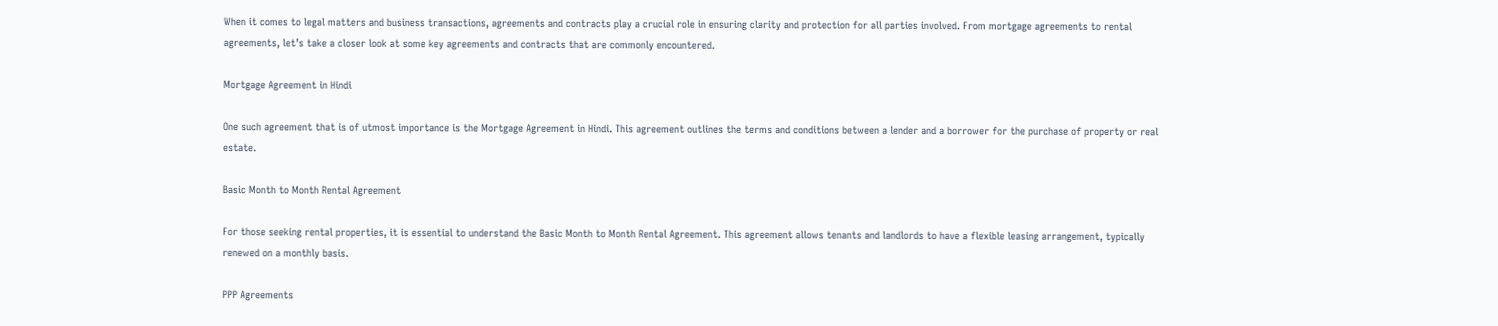When it comes to legal matters and business transactions, agreements and contracts play a crucial role in ensuring clarity and protection for all parties involved. From mortgage agreements to rental agreements, let’s take a closer look at some key agreements and contracts that are commonly encountered.

Mortgage Agreement in Hindi

One such agreement that is of utmost importance is the Mortgage Agreement in Hindi. This agreement outlines the terms and conditions between a lender and a borrower for the purchase of property or real estate.

Basic Month to Month Rental Agreement

For those seeking rental properties, it is essential to understand the Basic Month to Month Rental Agreement. This agreement allows tenants and landlords to have a flexible leasing arrangement, typically renewed on a monthly basis.

PPP Agreements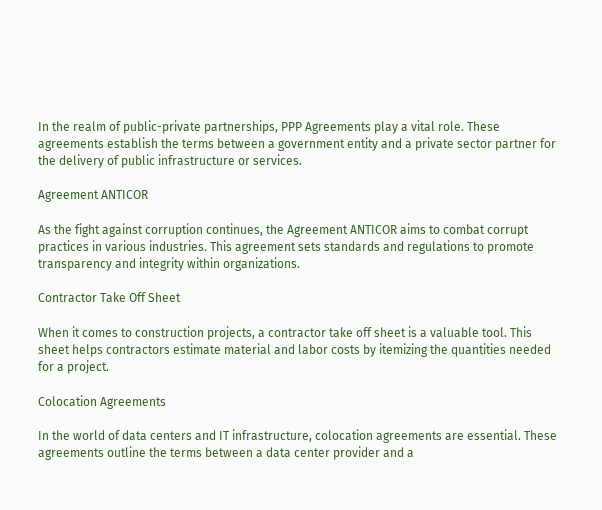In the realm of public-private partnerships, PPP Agreements play a vital role. These agreements establish the terms between a government entity and a private sector partner for the delivery of public infrastructure or services.

Agreement ANTICOR

As the fight against corruption continues, the Agreement ANTICOR aims to combat corrupt practices in various industries. This agreement sets standards and regulations to promote transparency and integrity within organizations.

Contractor Take Off Sheet

When it comes to construction projects, a contractor take off sheet is a valuable tool. This sheet helps contractors estimate material and labor costs by itemizing the quantities needed for a project.

Colocation Agreements

In the world of data centers and IT infrastructure, colocation agreements are essential. These agreements outline the terms between a data center provider and a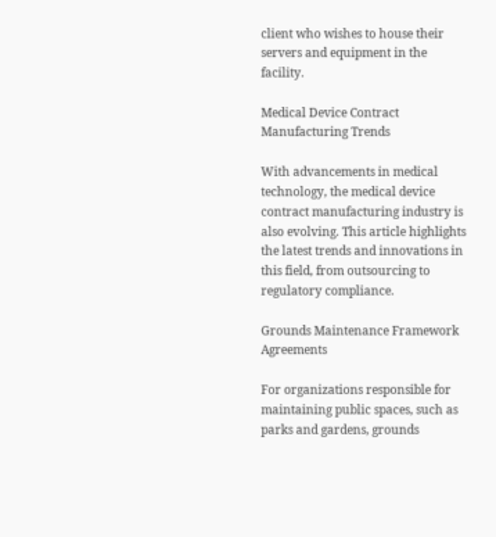client who wishes to house their servers and equipment in the facility.

Medical Device Contract Manufacturing Trends

With advancements in medical technology, the medical device contract manufacturing industry is also evolving. This article highlights the latest trends and innovations in this field, from outsourcing to regulatory compliance.

Grounds Maintenance Framework Agreements

For organizations responsible for maintaining public spaces, such as parks and gardens, grounds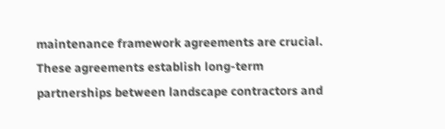maintenance framework agreements are crucial. These agreements establish long-term partnerships between landscape contractors and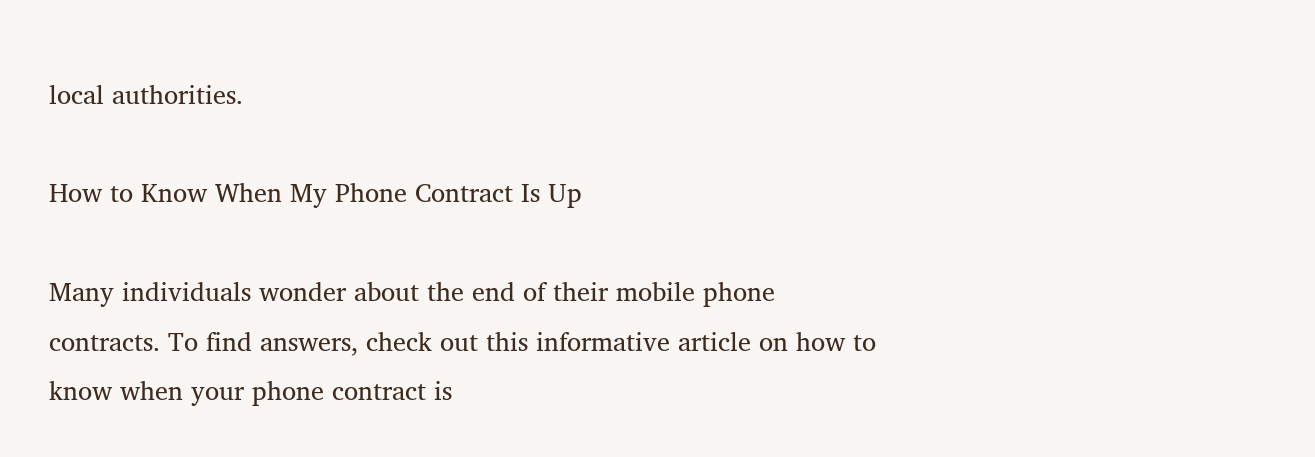local authorities.

How to Know When My Phone Contract Is Up

Many individuals wonder about the end of their mobile phone contracts. To find answers, check out this informative article on how to know when your phone contract is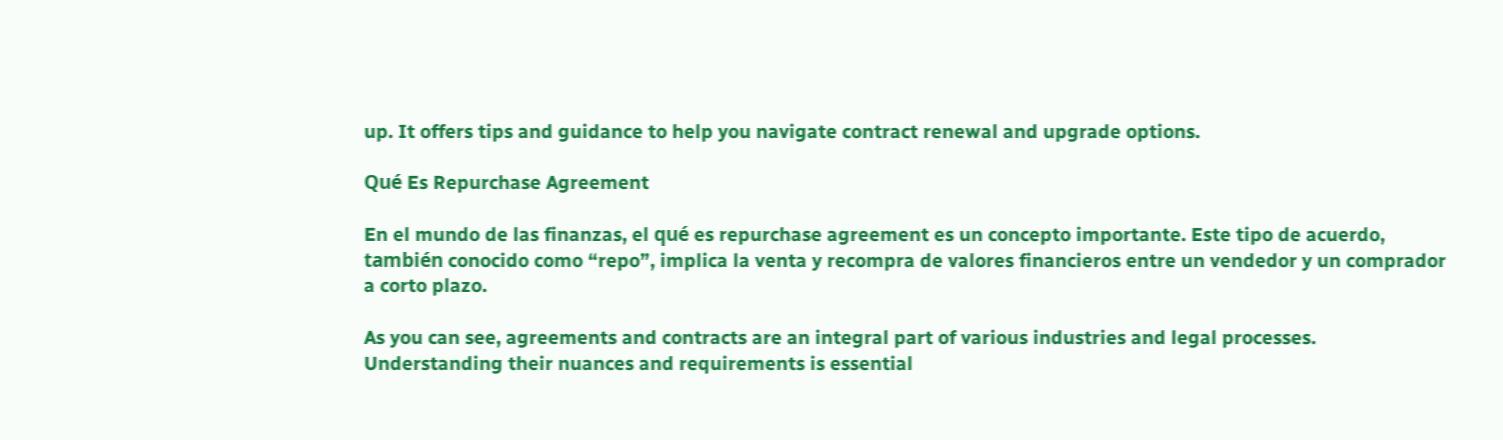up. It offers tips and guidance to help you navigate contract renewal and upgrade options.

Qué Es Repurchase Agreement

En el mundo de las finanzas, el qué es repurchase agreement es un concepto importante. Este tipo de acuerdo, también conocido como “repo”, implica la venta y recompra de valores financieros entre un vendedor y un comprador a corto plazo.

As you can see, agreements and contracts are an integral part of various industries and legal processes. Understanding their nuances and requirements is essential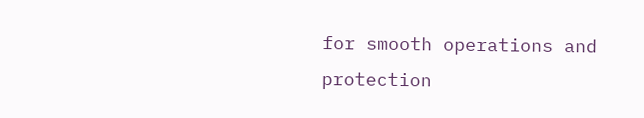for smooth operations and protection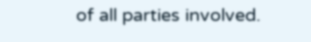of all parties involved.